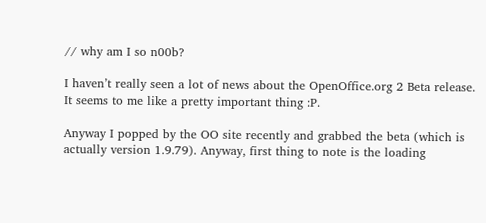// why am I so n00b?

I haven’t really seen a lot of news about the OpenOffice.org 2 Beta release. It seems to me like a pretty important thing :P.

Anyway I popped by the OO site recently and grabbed the beta (which is actually version 1.9.79). Anyway, first thing to note is the loading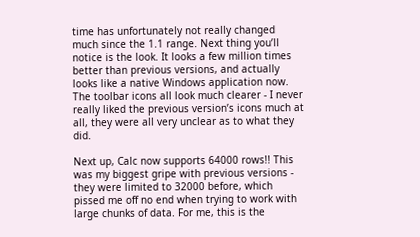time has unfortunately not really changed much since the 1.1 range. Next thing you’ll notice is the look. It looks a few million times better than previous versions, and actually looks like a native Windows application now. The toolbar icons all look much clearer - I never really liked the previous version’s icons much at all, they were all very unclear as to what they did.

Next up, Calc now supports 64000 rows!! This was my biggest gripe with previous versions - they were limited to 32000 before, which pissed me off no end when trying to work with large chunks of data. For me, this is the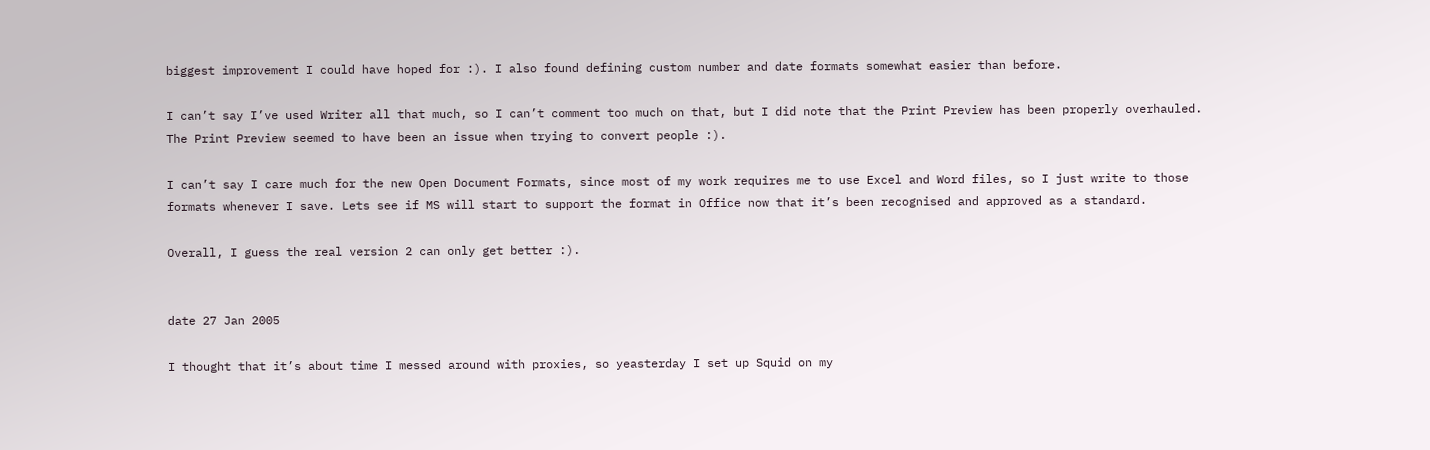biggest improvement I could have hoped for :). I also found defining custom number and date formats somewhat easier than before.

I can’t say I’ve used Writer all that much, so I can’t comment too much on that, but I did note that the Print Preview has been properly overhauled. The Print Preview seemed to have been an issue when trying to convert people :).

I can’t say I care much for the new Open Document Formats, since most of my work requires me to use Excel and Word files, so I just write to those formats whenever I save. Lets see if MS will start to support the format in Office now that it’s been recognised and approved as a standard.

Overall, I guess the real version 2 can only get better :).


date 27 Jan 2005

I thought that it’s about time I messed around with proxies, so yeasterday I set up Squid on my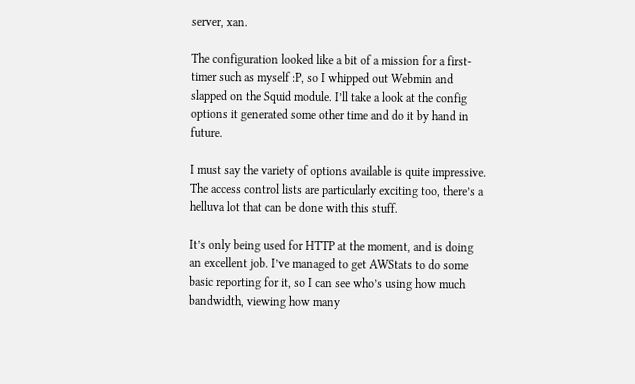server, xan.

The configuration looked like a bit of a mission for a first-timer such as myself :P, so I whipped out Webmin and slapped on the Squid module. I’ll take a look at the config options it generated some other time and do it by hand in future.

I must say the variety of options available is quite impressive. The access control lists are particularly exciting too, there’s a helluva lot that can be done with this stuff.

It’s only being used for HTTP at the moment, and is doing an excellent job. I’ve managed to get AWStats to do some basic reporting for it, so I can see who’s using how much bandwidth, viewing how many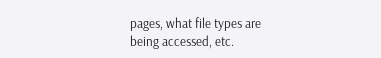pages, what file types are being accessed, etc.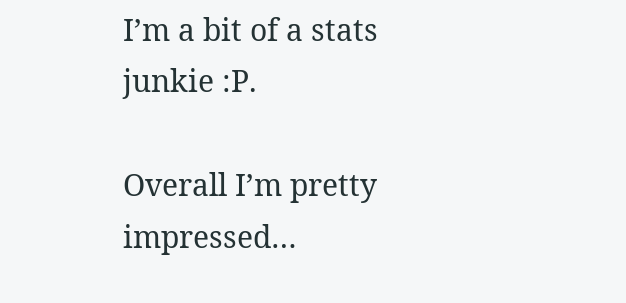I’m a bit of a stats junkie :P.

Overall I’m pretty impressed…